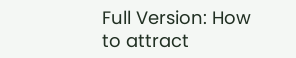Full Version: How to attract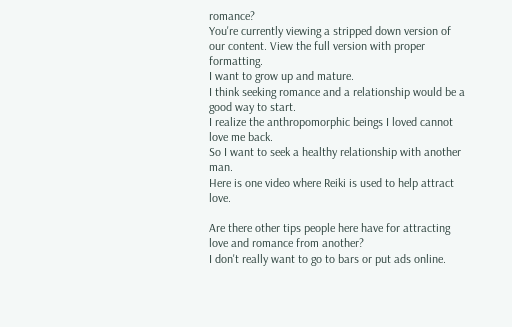romance?
You're currently viewing a stripped down version of our content. View the full version with proper formatting.
I want to grow up and mature.
I think seeking romance and a relationship would be a good way to start.
I realize the anthropomorphic beings I loved cannot love me back.
So I want to seek a healthy relationship with another man.
Here is one video where Reiki is used to help attract love.

Are there other tips people here have for attracting love and romance from another?
I don't really want to go to bars or put ads online.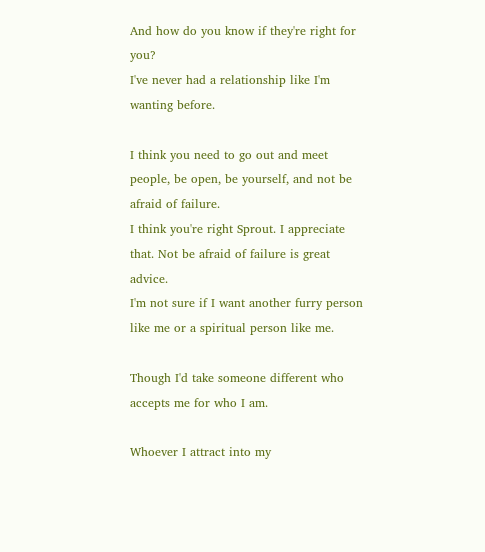And how do you know if they're right for you?
I've never had a relationship like I'm wanting before.

I think you need to go out and meet people, be open, be yourself, and not be afraid of failure.
I think you're right Sprout. I appreciate that. Not be afraid of failure is great advice.
I'm not sure if I want another furry person like me or a spiritual person like me.

Though I'd take someone different who accepts me for who I am.

Whoever I attract into my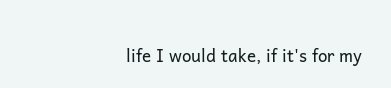life I would take, if it's for my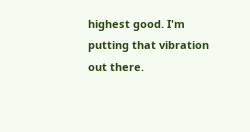highest good. I'm putting that vibration out there.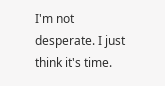I'm not desperate. I just think it's time.